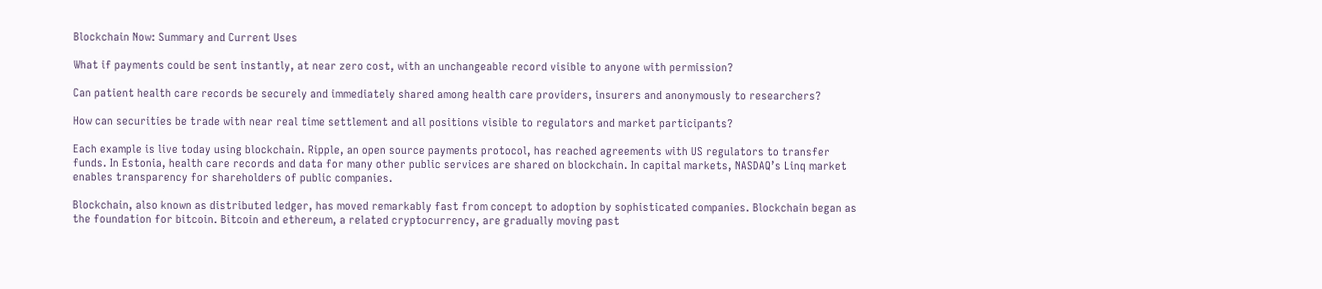Blockchain Now: Summary and Current Uses

What if payments could be sent instantly, at near zero cost, with an unchangeable record visible to anyone with permission?

Can patient health care records be securely and immediately shared among health care providers, insurers and anonymously to researchers?

How can securities be trade with near real time settlement and all positions visible to regulators and market participants?

Each example is live today using blockchain. Ripple, an open source payments protocol, has reached agreements with US regulators to transfer funds. In Estonia, health care records and data for many other public services are shared on blockchain. In capital markets, NASDAQ’s Linq market enables transparency for shareholders of public companies.

Blockchain, also known as distributed ledger, has moved remarkably fast from concept to adoption by sophisticated companies. Blockchain began as the foundation for bitcoin. Bitcoin and ethereum, a related cryptocurrency, are gradually moving past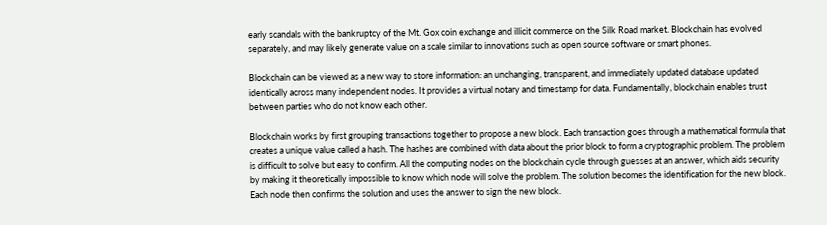early scandals with the bankruptcy of the Mt. Gox coin exchange and illicit commerce on the Silk Road market. Blockchain has evolved separately, and may likely generate value on a scale similar to innovations such as open source software or smart phones.

Blockchain can be viewed as a new way to store information: an unchanging, transparent, and immediately updated database updated identically across many independent nodes. It provides a virtual notary and timestamp for data. Fundamentally, blockchain enables trust between parties who do not know each other.

Blockchain works by first grouping transactions together to propose a new block. Each transaction goes through a mathematical formula that creates a unique value called a hash. The hashes are combined with data about the prior block to form a cryptographic problem. The problem is difficult to solve but easy to confirm. All the computing nodes on the blockchain cycle through guesses at an answer, which aids security by making it theoretically impossible to know which node will solve the problem. The solution becomes the identification for the new block. Each node then confirms the solution and uses the answer to sign the new block.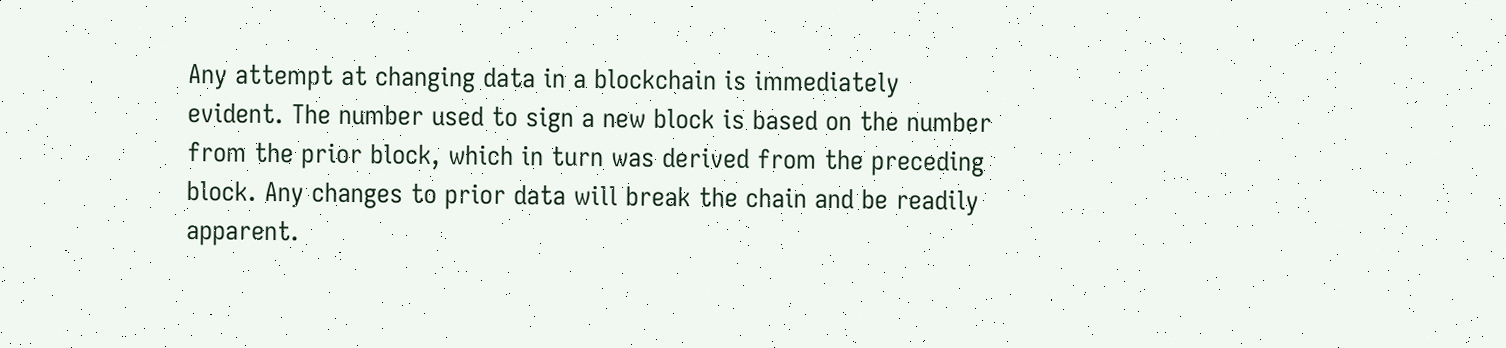Any attempt at changing data in a blockchain is immediately evident. The number used to sign a new block is based on the number from the prior block, which in turn was derived from the preceding block. Any changes to prior data will break the chain and be readily apparent.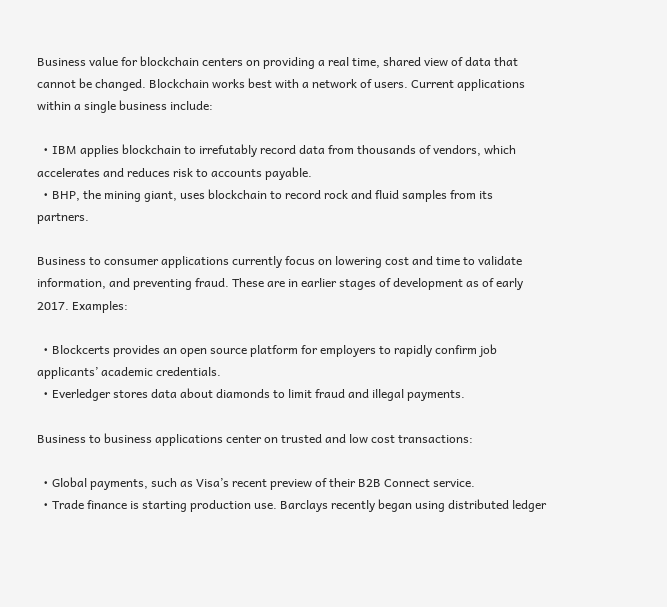Business value for blockchain centers on providing a real time, shared view of data that cannot be changed. Blockchain works best with a network of users. Current applications within a single business include:

  • IBM applies blockchain to irrefutably record data from thousands of vendors, which accelerates and reduces risk to accounts payable.
  • BHP, the mining giant, uses blockchain to record rock and fluid samples from its partners.

Business to consumer applications currently focus on lowering cost and time to validate information, and preventing fraud. These are in earlier stages of development as of early 2017. Examples:

  • Blockcerts provides an open source platform for employers to rapidly confirm job applicants’ academic credentials.
  • Everledger stores data about diamonds to limit fraud and illegal payments.

Business to business applications center on trusted and low cost transactions:

  • Global payments, such as Visa’s recent preview of their B2B Connect service.
  • Trade finance is starting production use. Barclays recently began using distributed ledger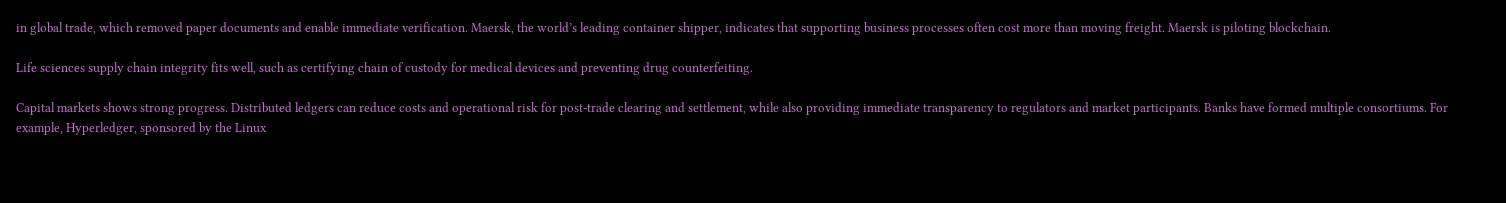in global trade, which removed paper documents and enable immediate verification. Maersk, the world’s leading container shipper, indicates that supporting business processes often cost more than moving freight. Maersk is piloting blockchain.

Life sciences supply chain integrity fits well, such as certifying chain of custody for medical devices and preventing drug counterfeiting.

Capital markets shows strong progress. Distributed ledgers can reduce costs and operational risk for post-trade clearing and settlement, while also providing immediate transparency to regulators and market participants. Banks have formed multiple consortiums. For example, Hyperledger, sponsored by the Linux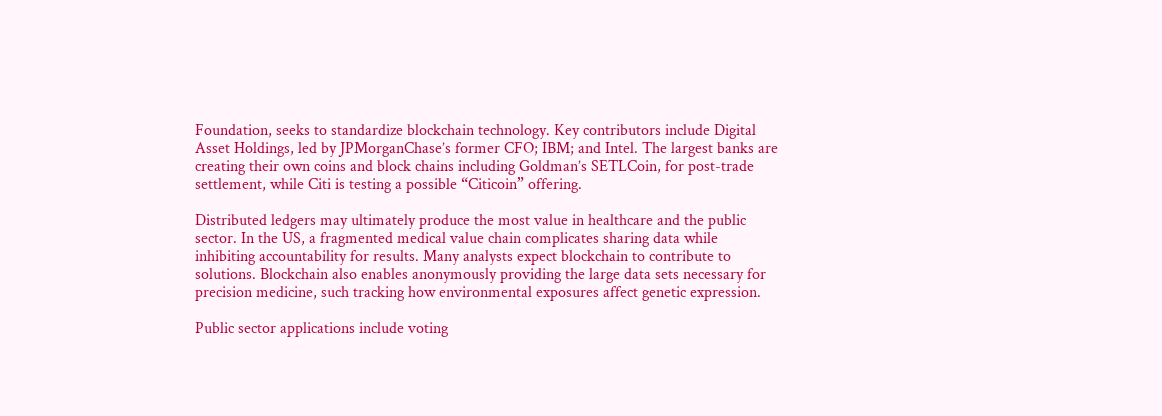Foundation, seeks to standardize blockchain technology. Key contributors include Digital Asset Holdings, led by JPMorganChase’s former CFO; IBM; and Intel. The largest banks are creating their own coins and block chains including Goldman’s SETLCoin, for post-trade settlement, while Citi is testing a possible “Citicoin” offering.

Distributed ledgers may ultimately produce the most value in healthcare and the public sector. In the US, a fragmented medical value chain complicates sharing data while inhibiting accountability for results. Many analysts expect blockchain to contribute to solutions. Blockchain also enables anonymously providing the large data sets necessary for precision medicine, such tracking how environmental exposures affect genetic expression.

Public sector applications include voting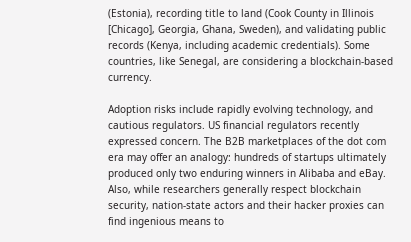(Estonia), recording title to land (Cook County in Illinois [Chicago], Georgia, Ghana, Sweden), and validating public records (Kenya, including academic credentials). Some countries, like Senegal, are considering a blockchain-based currency.

Adoption risks include rapidly evolving technology, and cautious regulators. US financial regulators recently expressed concern. The B2B marketplaces of the dot com era may offer an analogy: hundreds of startups ultimately produced only two enduring winners in Alibaba and eBay. Also, while researchers generally respect blockchain security, nation-state actors and their hacker proxies can find ingenious means to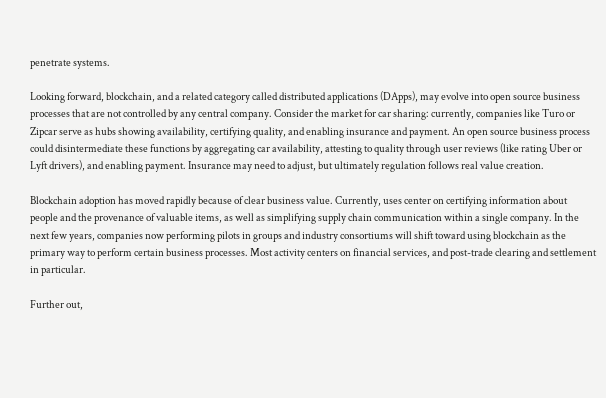penetrate systems.

Looking forward, blockchain, and a related category called distributed applications (DApps), may evolve into open source business processes that are not controlled by any central company. Consider the market for car sharing: currently, companies like Turo or Zipcar serve as hubs showing availability, certifying quality, and enabling insurance and payment. An open source business process could disintermediate these functions by aggregating car availability, attesting to quality through user reviews (like rating Uber or Lyft drivers), and enabling payment. Insurance may need to adjust, but ultimately regulation follows real value creation.

Blockchain adoption has moved rapidly because of clear business value. Currently, uses center on certifying information about people and the provenance of valuable items, as well as simplifying supply chain communication within a single company. In the next few years, companies now performing pilots in groups and industry consortiums will shift toward using blockchain as the primary way to perform certain business processes. Most activity centers on financial services, and post-trade clearing and settlement in particular.

Further out,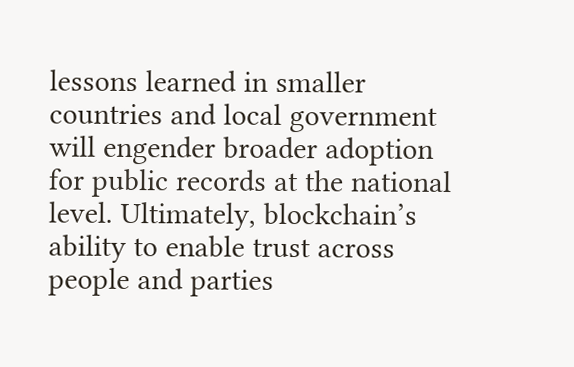lessons learned in smaller countries and local government will engender broader adoption for public records at the national level. Ultimately, blockchain’s ability to enable trust across people and parties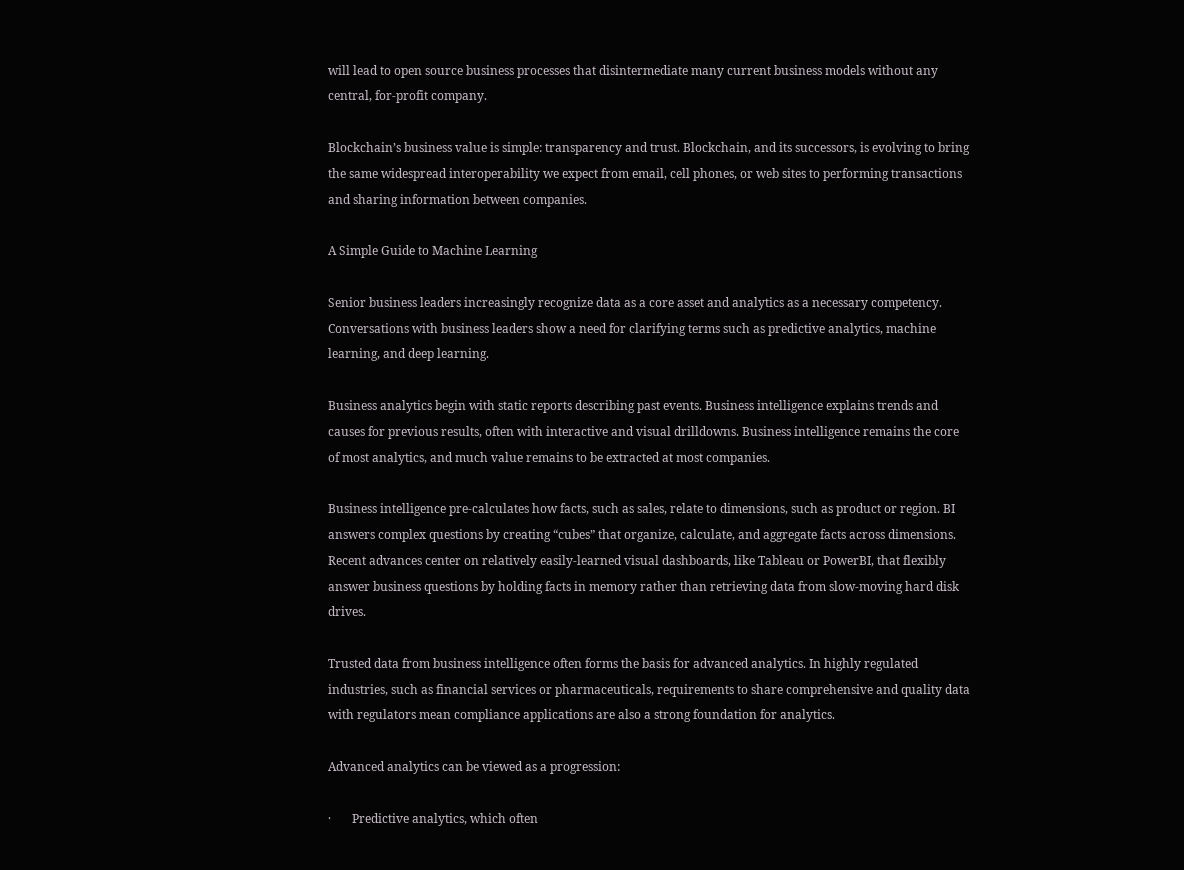will lead to open source business processes that disintermediate many current business models without any central, for-profit company.

Blockchain’s business value is simple: transparency and trust. Blockchain, and its successors, is evolving to bring the same widespread interoperability we expect from email, cell phones, or web sites to performing transactions and sharing information between companies.

A Simple Guide to Machine Learning

Senior business leaders increasingly recognize data as a core asset and analytics as a necessary competency. Conversations with business leaders show a need for clarifying terms such as predictive analytics, machine learning, and deep learning.

Business analytics begin with static reports describing past events. Business intelligence explains trends and causes for previous results, often with interactive and visual drilldowns. Business intelligence remains the core of most analytics, and much value remains to be extracted at most companies.

Business intelligence pre-calculates how facts, such as sales, relate to dimensions, such as product or region. BI answers complex questions by creating “cubes” that organize, calculate, and aggregate facts across dimensions. Recent advances center on relatively easily-learned visual dashboards, like Tableau or PowerBI, that flexibly answer business questions by holding facts in memory rather than retrieving data from slow-moving hard disk drives.

Trusted data from business intelligence often forms the basis for advanced analytics. In highly regulated industries, such as financial services or pharmaceuticals, requirements to share comprehensive and quality data with regulators mean compliance applications are also a strong foundation for analytics.

Advanced analytics can be viewed as a progression:

·       Predictive analytics, which often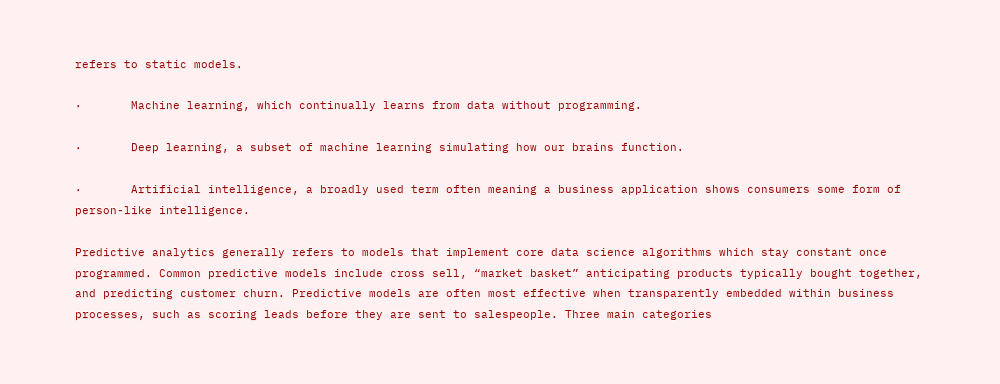refers to static models.

·       Machine learning, which continually learns from data without programming.

·       Deep learning, a subset of machine learning simulating how our brains function.

·       Artificial intelligence, a broadly used term often meaning a business application shows consumers some form of person-like intelligence.

Predictive analytics generally refers to models that implement core data science algorithms which stay constant once programmed. Common predictive models include cross sell, “market basket” anticipating products typically bought together, and predicting customer churn. Predictive models are often most effective when transparently embedded within business processes, such as scoring leads before they are sent to salespeople. Three main categories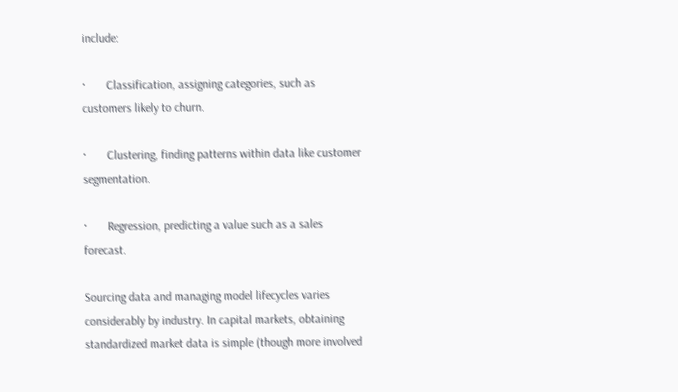include:

·       Classification, assigning categories, such as customers likely to churn.

·       Clustering, finding patterns within data like customer segmentation.

·       Regression, predicting a value such as a sales forecast.

Sourcing data and managing model lifecycles varies considerably by industry. In capital markets, obtaining standardized market data is simple (though more involved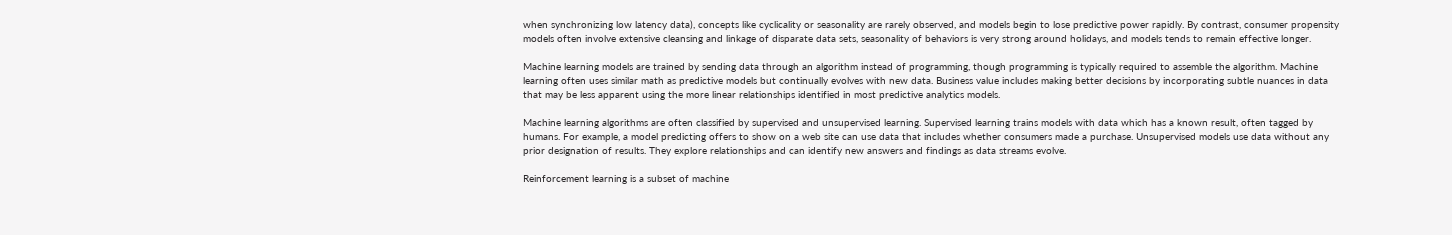when synchronizing low latency data), concepts like cyclicality or seasonality are rarely observed, and models begin to lose predictive power rapidly. By contrast, consumer propensity models often involve extensive cleansing and linkage of disparate data sets, seasonality of behaviors is very strong around holidays, and models tends to remain effective longer.

Machine learning models are trained by sending data through an algorithm instead of programming, though programming is typically required to assemble the algorithm. Machine learning often uses similar math as predictive models but continually evolves with new data. Business value includes making better decisions by incorporating subtle nuances in data that may be less apparent using the more linear relationships identified in most predictive analytics models.

Machine learning algorithms are often classified by supervised and unsupervised learning. Supervised learning trains models with data which has a known result, often tagged by humans. For example, a model predicting offers to show on a web site can use data that includes whether consumers made a purchase. Unsupervised models use data without any prior designation of results. They explore relationships and can identify new answers and findings as data streams evolve.

Reinforcement learning is a subset of machine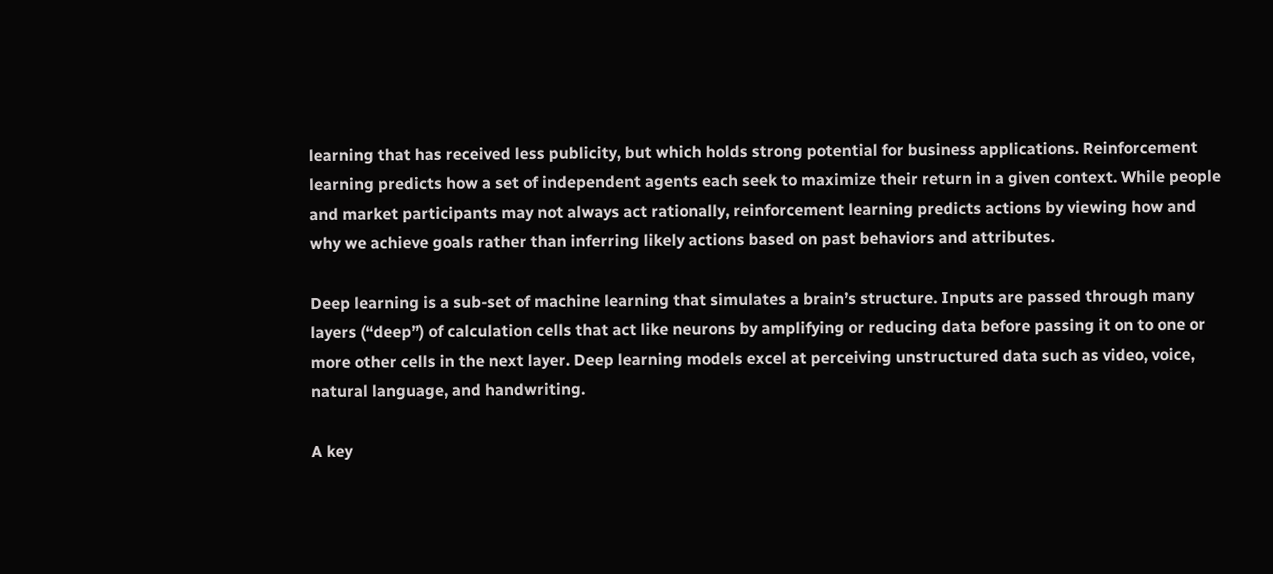learning that has received less publicity, but which holds strong potential for business applications. Reinforcement learning predicts how a set of independent agents each seek to maximize their return in a given context. While people and market participants may not always act rationally, reinforcement learning predicts actions by viewing how and why we achieve goals rather than inferring likely actions based on past behaviors and attributes.

Deep learning is a sub-set of machine learning that simulates a brain’s structure. Inputs are passed through many layers (“deep”) of calculation cells that act like neurons by amplifying or reducing data before passing it on to one or more other cells in the next layer. Deep learning models excel at perceiving unstructured data such as video, voice, natural language, and handwriting.

A key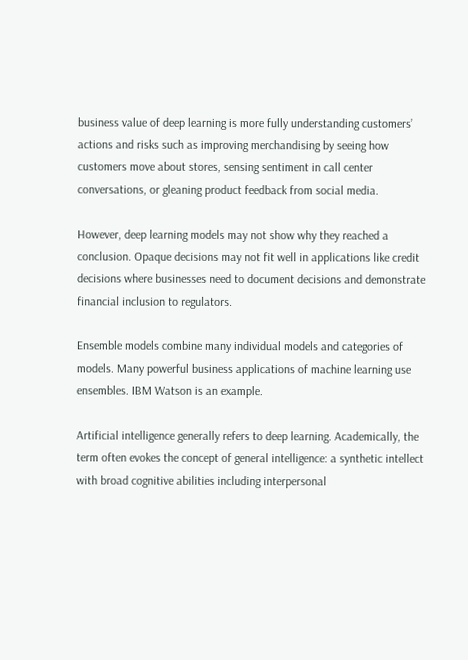business value of deep learning is more fully understanding customers’ actions and risks such as improving merchandising by seeing how customers move about stores, sensing sentiment in call center conversations, or gleaning product feedback from social media.

However, deep learning models may not show why they reached a conclusion. Opaque decisions may not fit well in applications like credit decisions where businesses need to document decisions and demonstrate financial inclusion to regulators.

Ensemble models combine many individual models and categories of models. Many powerful business applications of machine learning use ensembles. IBM Watson is an example.

Artificial intelligence generally refers to deep learning. Academically, the term often evokes the concept of general intelligence: a synthetic intellect with broad cognitive abilities including interpersonal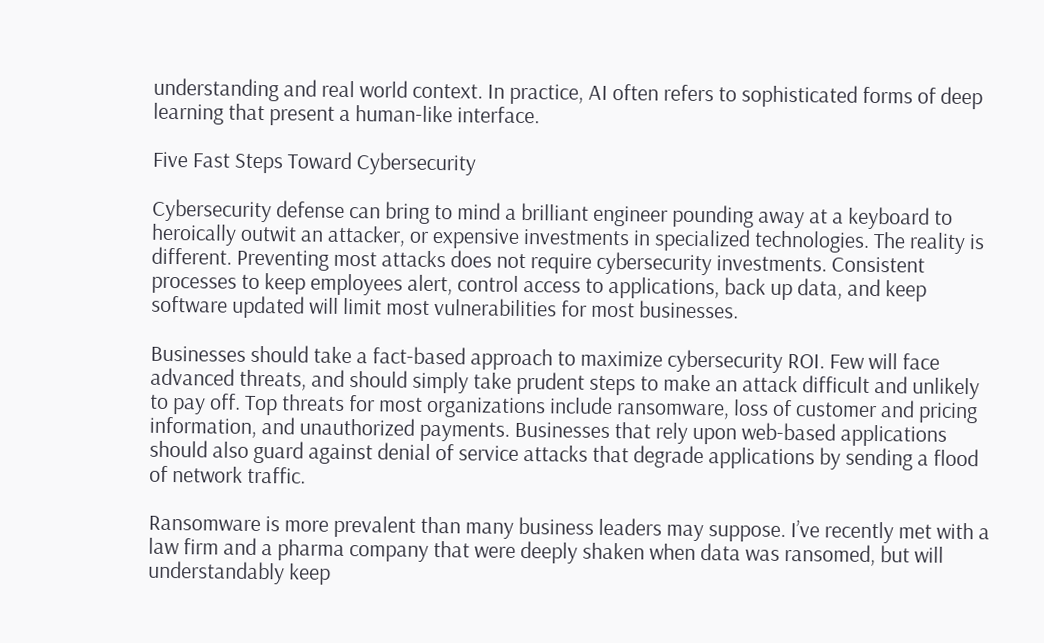understanding and real world context. In practice, AI often refers to sophisticated forms of deep learning that present a human-like interface.

Five Fast Steps Toward Cybersecurity

Cybersecurity defense can bring to mind a brilliant engineer pounding away at a keyboard to heroically outwit an attacker, or expensive investments in specialized technologies. The reality is different. Preventing most attacks does not require cybersecurity investments. Consistent processes to keep employees alert, control access to applications, back up data, and keep software updated will limit most vulnerabilities for most businesses.

Businesses should take a fact-based approach to maximize cybersecurity ROI. Few will face advanced threats, and should simply take prudent steps to make an attack difficult and unlikely to pay off. Top threats for most organizations include ransomware, loss of customer and pricing information, and unauthorized payments. Businesses that rely upon web-based applications should also guard against denial of service attacks that degrade applications by sending a flood of network traffic.

Ransomware is more prevalent than many business leaders may suppose. I’ve recently met with a law firm and a pharma company that were deeply shaken when data was ransomed, but will understandably keep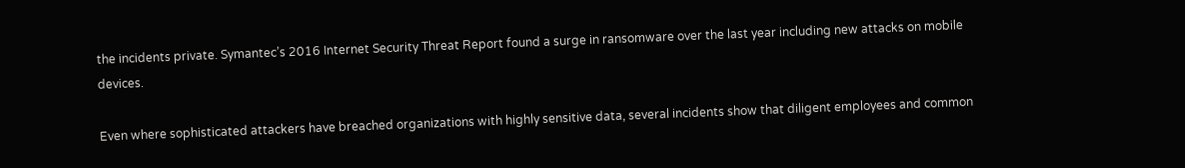the incidents private. Symantec’s 2016 Internet Security Threat Report found a surge in ransomware over the last year including new attacks on mobile devices.

Even where sophisticated attackers have breached organizations with highly sensitive data, several incidents show that diligent employees and common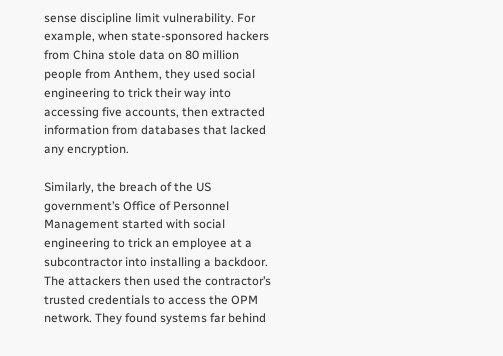sense discipline limit vulnerability. For example, when state-sponsored hackers from China stole data on 80 million people from Anthem, they used social engineering to trick their way into accessing five accounts, then extracted information from databases that lacked any encryption.

Similarly, the breach of the US government’s Office of Personnel Management started with social engineering to trick an employee at a subcontractor into installing a backdoor. The attackers then used the contractor’s trusted credentials to access the OPM network. They found systems far behind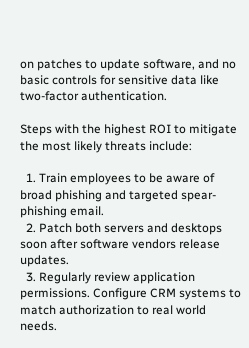on patches to update software, and no basic controls for sensitive data like two-factor authentication.

Steps with the highest ROI to mitigate the most likely threats include:

  1. Train employees to be aware of broad phishing and targeted spear-phishing email.
  2. Patch both servers and desktops soon after software vendors release updates.
  3. Regularly review application permissions. Configure CRM systems to match authorization to real world needs.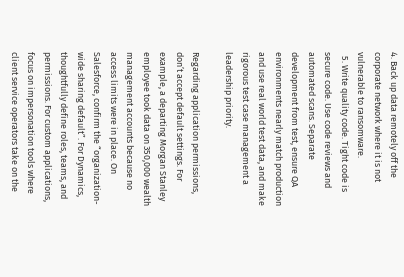4. Back up data remotely off the corporate network where it is not vulnerable to ransomware.
  5. Write quality code. Tight code is secure code. Use code reviews and automated scans. Separate development from test, ensure QA environments nearly match production and use real world test data, and make rigorous test case management a leadership priority.

Regarding application permissions, don’t accept default settings. For example, a departing Morgan Stanley employee took data on 350,000 wealth management accounts because no access limits were in place. On Salesforce, confirm the “organization-wide sharing default”. For Dynamics, thoughtfully define roles, teams, and permissions. For custom applications, focus on impersonation tools where client service operators take on the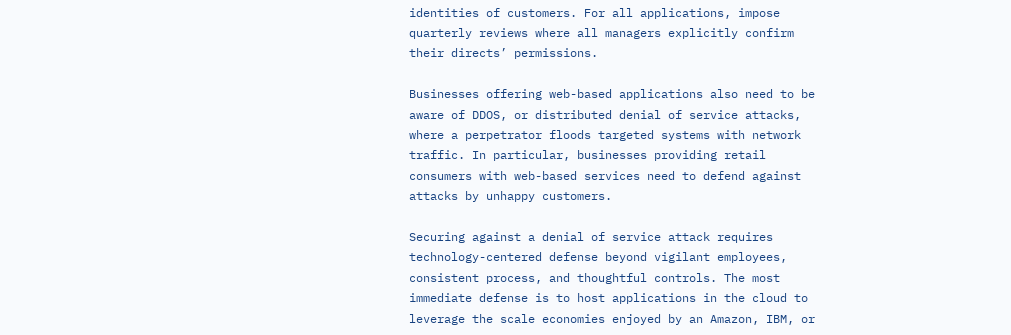identities of customers. For all applications, impose quarterly reviews where all managers explicitly confirm their directs’ permissions.

Businesses offering web-based applications also need to be aware of DDOS, or distributed denial of service attacks, where a perpetrator floods targeted systems with network traffic. In particular, businesses providing retail consumers with web-based services need to defend against attacks by unhappy customers.

Securing against a denial of service attack requires technology-centered defense beyond vigilant employees, consistent process, and thoughtful controls. The most immediate defense is to host applications in the cloud to leverage the scale economies enjoyed by an Amazon, IBM, or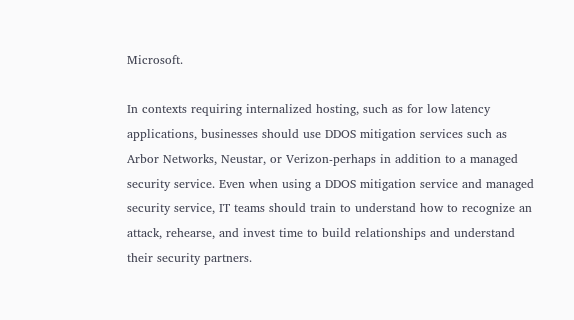Microsoft.

In contexts requiring internalized hosting, such as for low latency applications, businesses should use DDOS mitigation services such as Arbor Networks, Neustar, or Verizon-perhaps in addition to a managed security service. Even when using a DDOS mitigation service and managed security service, IT teams should train to understand how to recognize an attack, rehearse, and invest time to build relationships and understand their security partners.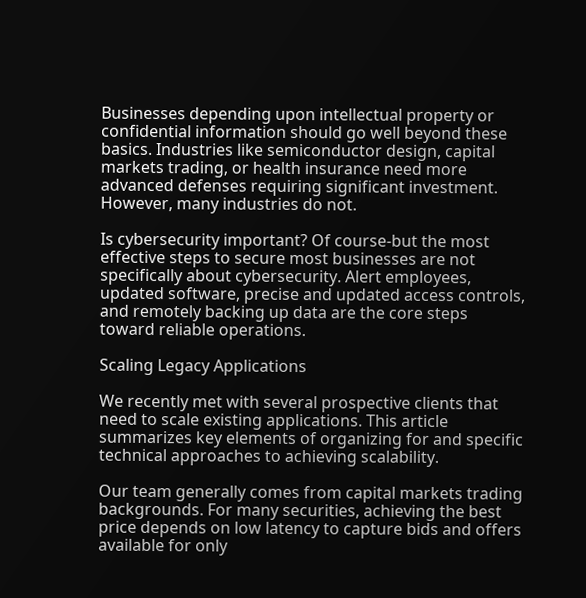Businesses depending upon intellectual property or confidential information should go well beyond these basics. Industries like semiconductor design, capital markets trading, or health insurance need more advanced defenses requiring significant investment. However, many industries do not.

Is cybersecurity important? Of course-but the most effective steps to secure most businesses are not specifically about cybersecurity. Alert employees, updated software, precise and updated access controls, and remotely backing up data are the core steps toward reliable operations.

Scaling Legacy Applications

We recently met with several prospective clients that need to scale existing applications. This article summarizes key elements of organizing for and specific technical approaches to achieving scalability.

Our team generally comes from capital markets trading backgrounds. For many securities, achieving the best price depends on low latency to capture bids and offers available for only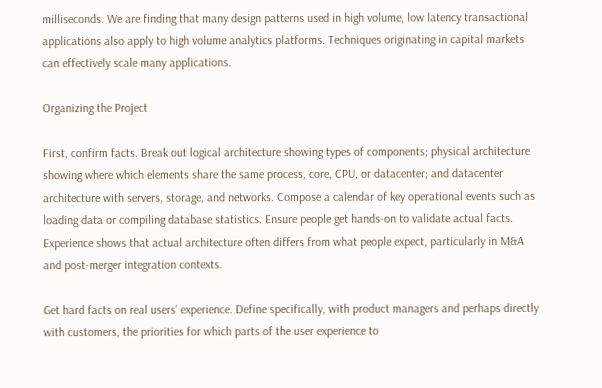milliseconds. We are finding that many design patterns used in high volume, low latency transactional applications also apply to high volume analytics platforms. Techniques originating in capital markets can effectively scale many applications.

Organizing the Project

First, confirm facts. Break out logical architecture showing types of components; physical architecture showing where which elements share the same process, core, CPU, or datacenter; and datacenter architecture with servers, storage, and networks. Compose a calendar of key operational events such as loading data or compiling database statistics. Ensure people get hands-on to validate actual facts. Experience shows that actual architecture often differs from what people expect, particularly in M&A and post-merger integration contexts.

Get hard facts on real users’ experience. Define specifically, with product managers and perhaps directly with customers, the priorities for which parts of the user experience to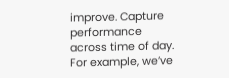improve. Capture performance across time of day.  For example, we’ve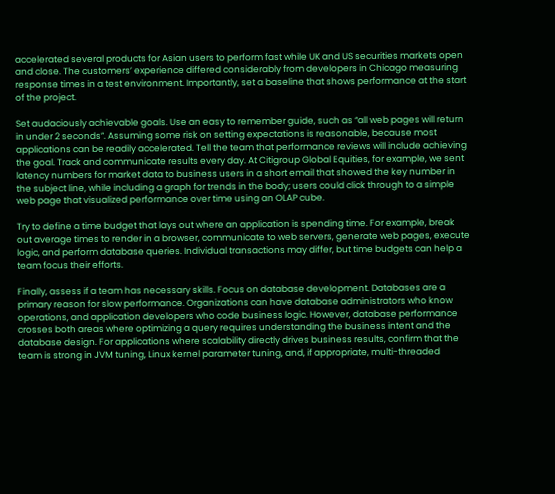accelerated several products for Asian users to perform fast while UK and US securities markets open and close. The customers’ experience differed considerably from developers in Chicago measuring response times in a test environment. Importantly, set a baseline that shows performance at the start of the project.

Set audaciously achievable goals. Use an easy to remember guide, such as “all web pages will return in under 2 seconds”. Assuming some risk on setting expectations is reasonable, because most applications can be readily accelerated. Tell the team that performance reviews will include achieving the goal. Track and communicate results every day. At Citigroup Global Equities, for example, we sent latency numbers for market data to business users in a short email that showed the key number in the subject line, while including a graph for trends in the body; users could click through to a simple web page that visualized performance over time using an OLAP cube.

Try to define a time budget that lays out where an application is spending time. For example, break out average times to render in a browser, communicate to web servers, generate web pages, execute logic, and perform database queries. Individual transactions may differ, but time budgets can help a team focus their efforts.

Finally, assess if a team has necessary skills. Focus on database development. Databases are a primary reason for slow performance. Organizations can have database administrators who know operations, and application developers who code business logic. However, database performance crosses both areas where optimizing a query requires understanding the business intent and the database design. For applications where scalability directly drives business results, confirm that the team is strong in JVM tuning, Linux kernel parameter tuning, and, if appropriate, multi-threaded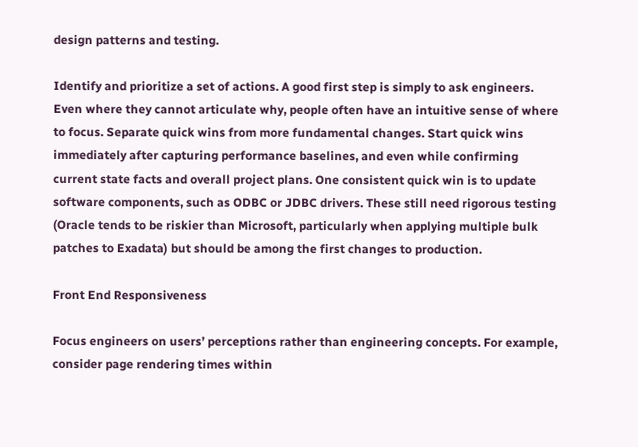design patterns and testing.

Identify and prioritize a set of actions. A good first step is simply to ask engineers. Even where they cannot articulate why, people often have an intuitive sense of where to focus. Separate quick wins from more fundamental changes. Start quick wins immediately after capturing performance baselines, and even while confirming current state facts and overall project plans. One consistent quick win is to update software components, such as ODBC or JDBC drivers. These still need rigorous testing (Oracle tends to be riskier than Microsoft, particularly when applying multiple bulk patches to Exadata) but should be among the first changes to production.

Front End Responsiveness

Focus engineers on users’ perceptions rather than engineering concepts. For example, consider page rendering times within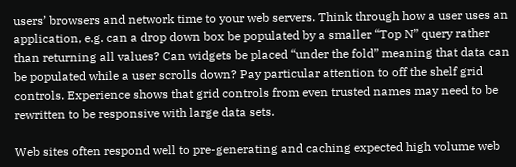users’ browsers and network time to your web servers. Think through how a user uses an application, e.g. can a drop down box be populated by a smaller “Top N” query rather than returning all values? Can widgets be placed “under the fold” meaning that data can be populated while a user scrolls down? Pay particular attention to off the shelf grid controls. Experience shows that grid controls from even trusted names may need to be rewritten to be responsive with large data sets.

Web sites often respond well to pre-generating and caching expected high volume web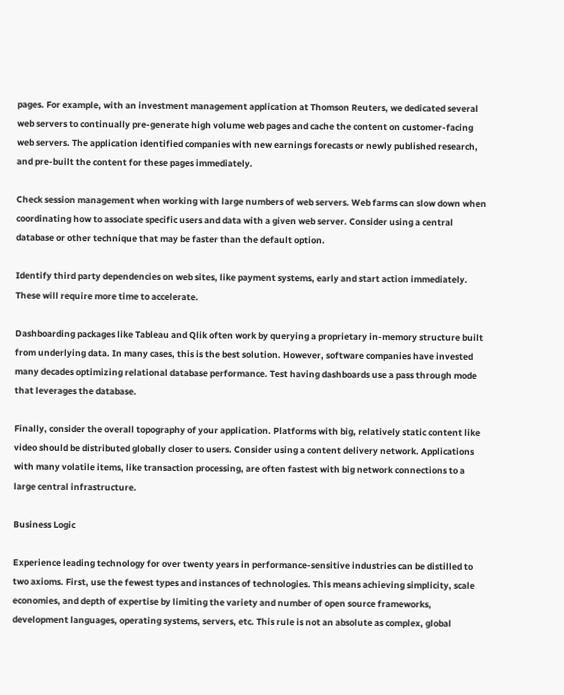pages. For example, with an investment management application at Thomson Reuters, we dedicated several web servers to continually pre-generate high volume web pages and cache the content on customer-facing web servers. The application identified companies with new earnings forecasts or newly published research, and pre-built the content for these pages immediately.

Check session management when working with large numbers of web servers. Web farms can slow down when coordinating how to associate specific users and data with a given web server. Consider using a central database or other technique that may be faster than the default option.

Identify third party dependencies on web sites, like payment systems, early and start action immediately. These will require more time to accelerate.

Dashboarding packages like Tableau and Qlik often work by querying a proprietary in-memory structure built from underlying data. In many cases, this is the best solution. However, software companies have invested many decades optimizing relational database performance. Test having dashboards use a pass through mode that leverages the database.

Finally, consider the overall topography of your application. Platforms with big, relatively static content like video should be distributed globally closer to users. Consider using a content delivery network. Applications with many volatile items, like transaction processing, are often fastest with big network connections to a large central infrastructure.

Business Logic

Experience leading technology for over twenty years in performance-sensitive industries can be distilled to two axioms. First, use the fewest types and instances of technologies. This means achieving simplicity, scale economies, and depth of expertise by limiting the variety and number of open source frameworks, development languages, operating systems, servers, etc. This rule is not an absolute as complex, global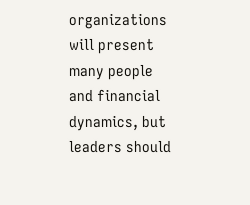organizations will present many people and financial dynamics, but leaders should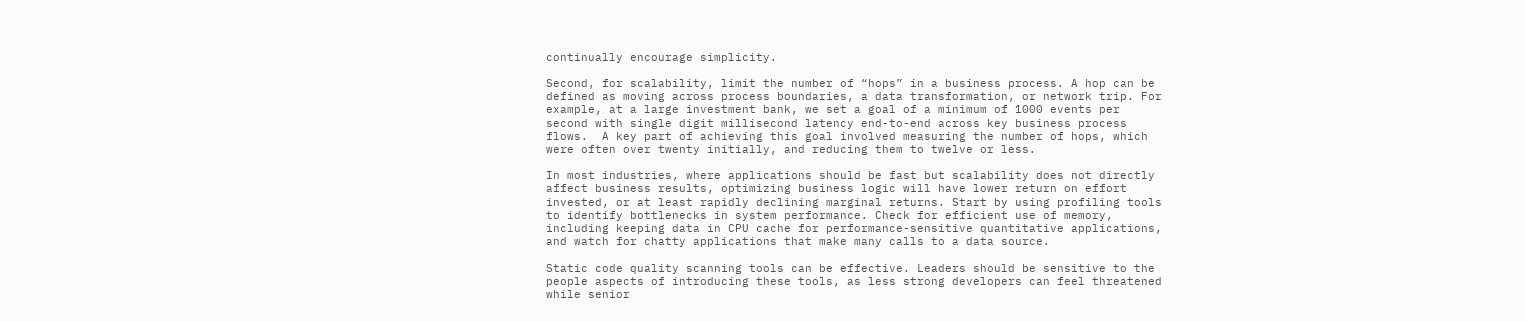continually encourage simplicity.

Second, for scalability, limit the number of “hops” in a business process. A hop can be defined as moving across process boundaries, a data transformation, or network trip. For example, at a large investment bank, we set a goal of a minimum of 1000 events per second with single digit millisecond latency end-to-end across key business process flows.  A key part of achieving this goal involved measuring the number of hops, which were often over twenty initially, and reducing them to twelve or less.

In most industries, where applications should be fast but scalability does not directly affect business results, optimizing business logic will have lower return on effort invested, or at least rapidly declining marginal returns. Start by using profiling tools to identify bottlenecks in system performance. Check for efficient use of memory, including keeping data in CPU cache for performance-sensitive quantitative applications, and watch for chatty applications that make many calls to a data source.

Static code quality scanning tools can be effective. Leaders should be sensitive to the people aspects of introducing these tools, as less strong developers can feel threatened while senior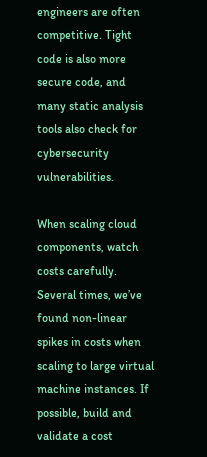engineers are often competitive. Tight code is also more secure code, and many static analysis tools also check for cybersecurity vulnerabilities.

When scaling cloud components, watch costs carefully. Several times, we’ve found non-linear spikes in costs when scaling to large virtual machine instances. If possible, build and validate a cost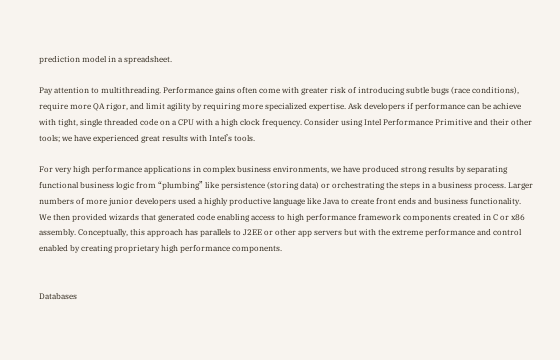prediction model in a spreadsheet.

Pay attention to multithreading. Performance gains often come with greater risk of introducing subtle bugs (race conditions), require more QA rigor, and limit agility by requiring more specialized expertise. Ask developers if performance can be achieve with tight, single threaded code on a CPU with a high clock frequency. Consider using Intel Performance Primitive and their other tools; we have experienced great results with Intel’s tools.

For very high performance applications in complex business environments, we have produced strong results by separating functional business logic from “plumbing” like persistence (storing data) or orchestrating the steps in a business process. Larger numbers of more junior developers used a highly productive language like Java to create front ends and business functionality. We then provided wizards that generated code enabling access to high performance framework components created in C or x86 assembly. Conceptually, this approach has parallels to J2EE or other app servers but with the extreme performance and control enabled by creating proprietary high performance components.


Databases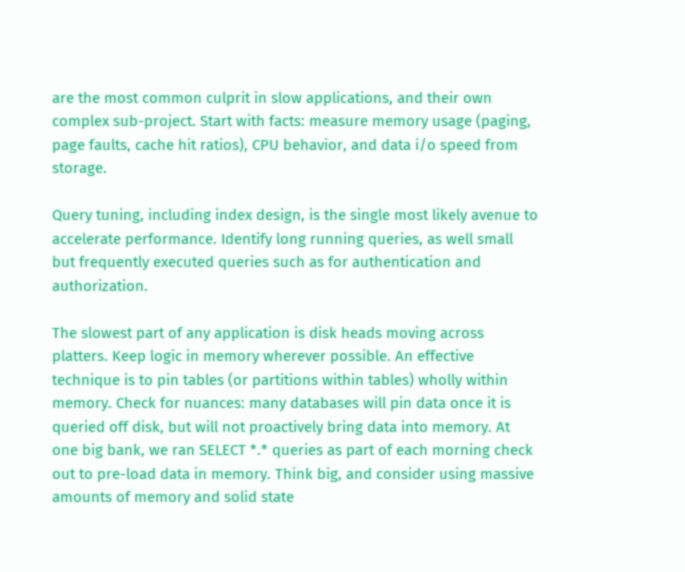are the most common culprit in slow applications, and their own complex sub-project. Start with facts: measure memory usage (paging, page faults, cache hit ratios), CPU behavior, and data i/o speed from storage.

Query tuning, including index design, is the single most likely avenue to accelerate performance. Identify long running queries, as well small but frequently executed queries such as for authentication and authorization.

The slowest part of any application is disk heads moving across platters. Keep logic in memory wherever possible. An effective technique is to pin tables (or partitions within tables) wholly within memory. Check for nuances: many databases will pin data once it is queried off disk, but will not proactively bring data into memory. At one big bank, we ran SELECT *.* queries as part of each morning check out to pre-load data in memory. Think big, and consider using massive amounts of memory and solid state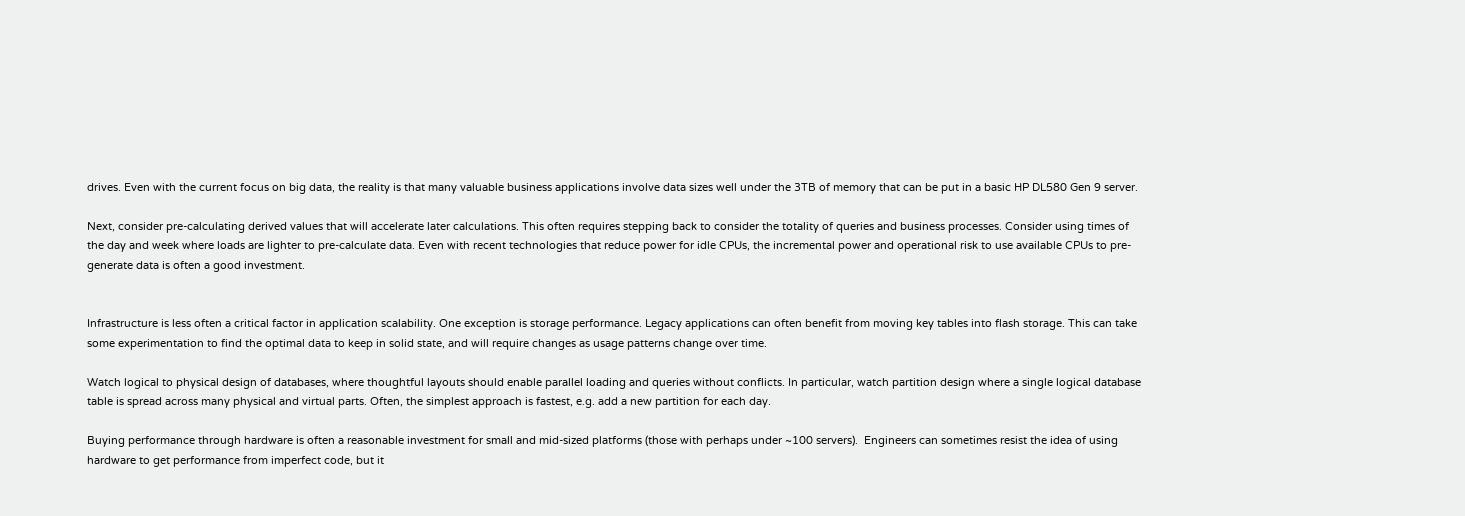drives. Even with the current focus on big data, the reality is that many valuable business applications involve data sizes well under the 3TB of memory that can be put in a basic HP DL580 Gen 9 server.

Next, consider pre-calculating derived values that will accelerate later calculations. This often requires stepping back to consider the totality of queries and business processes. Consider using times of the day and week where loads are lighter to pre-calculate data. Even with recent technologies that reduce power for idle CPUs, the incremental power and operational risk to use available CPUs to pre-generate data is often a good investment.


Infrastructure is less often a critical factor in application scalability. One exception is storage performance. Legacy applications can often benefit from moving key tables into flash storage. This can take some experimentation to find the optimal data to keep in solid state, and will require changes as usage patterns change over time.

Watch logical to physical design of databases, where thoughtful layouts should enable parallel loading and queries without conflicts. In particular, watch partition design where a single logical database table is spread across many physical and virtual parts. Often, the simplest approach is fastest, e.g. add a new partition for each day.

Buying performance through hardware is often a reasonable investment for small and mid-sized platforms (those with perhaps under ~100 servers).  Engineers can sometimes resist the idea of using hardware to get performance from imperfect code, but it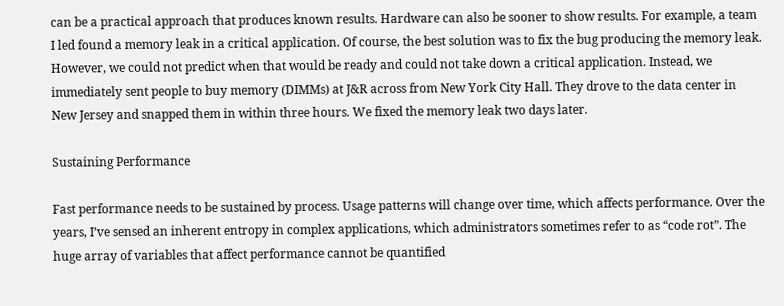can be a practical approach that produces known results. Hardware can also be sooner to show results. For example, a team I led found a memory leak in a critical application. Of course, the best solution was to fix the bug producing the memory leak. However, we could not predict when that would be ready and could not take down a critical application. Instead, we immediately sent people to buy memory (DIMMs) at J&R across from New York City Hall. They drove to the data center in New Jersey and snapped them in within three hours. We fixed the memory leak two days later.

Sustaining Performance

Fast performance needs to be sustained by process. Usage patterns will change over time, which affects performance. Over the years, I’ve sensed an inherent entropy in complex applications, which administrators sometimes refer to as “code rot”. The huge array of variables that affect performance cannot be quantified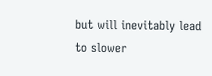but will inevitably lead to slower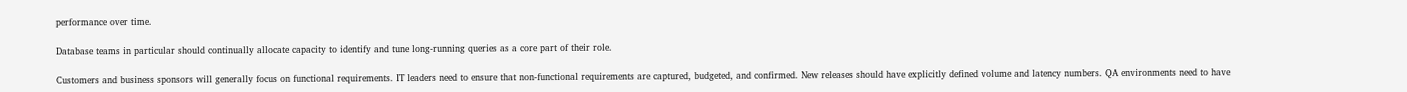performance over time.

Database teams in particular should continually allocate capacity to identify and tune long-running queries as a core part of their role.

Customers and business sponsors will generally focus on functional requirements. IT leaders need to ensure that non-functional requirements are captured, budgeted, and confirmed. New releases should have explicitly defined volume and latency numbers. QA environments need to have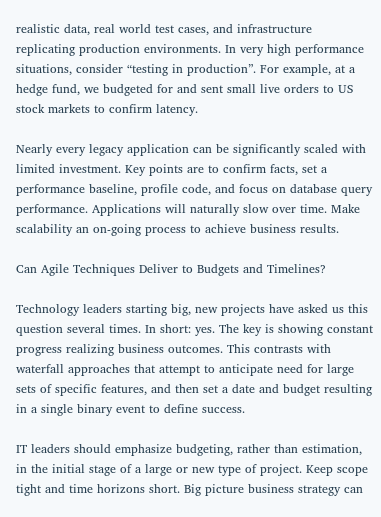realistic data, real world test cases, and infrastructure replicating production environments. In very high performance situations, consider “testing in production”. For example, at a hedge fund, we budgeted for and sent small live orders to US stock markets to confirm latency.

Nearly every legacy application can be significantly scaled with limited investment. Key points are to confirm facts, set a performance baseline, profile code, and focus on database query performance. Applications will naturally slow over time. Make scalability an on-going process to achieve business results.

Can Agile Techniques Deliver to Budgets and Timelines?

Technology leaders starting big, new projects have asked us this question several times. In short: yes. The key is showing constant progress realizing business outcomes. This contrasts with waterfall approaches that attempt to anticipate need for large sets of specific features, and then set a date and budget resulting in a single binary event to define success.

IT leaders should emphasize budgeting, rather than estimation, in the initial stage of a large or new type of project. Keep scope tight and time horizons short. Big picture business strategy can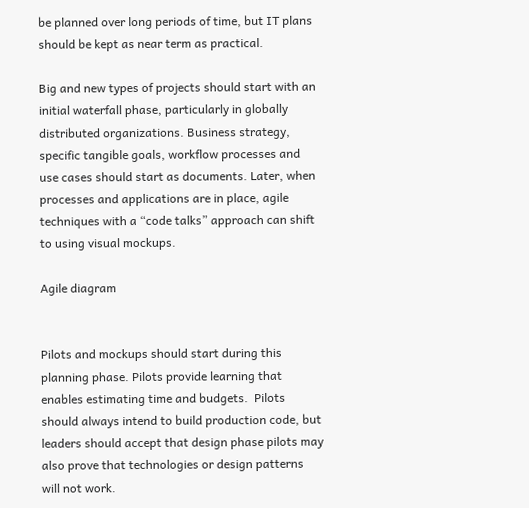be planned over long periods of time, but IT plans should be kept as near term as practical.

Big and new types of projects should start with an initial waterfall phase, particularly in globally distributed organizations. Business strategy, specific tangible goals, workflow processes and use cases should start as documents. Later, when processes and applications are in place, agile techniques with a “code talks” approach can shift to using visual mockups.

Agile diagram


Pilots and mockups should start during this planning phase. Pilots provide learning that enables estimating time and budgets.  Pilots should always intend to build production code, but leaders should accept that design phase pilots may also prove that technologies or design patterns will not work.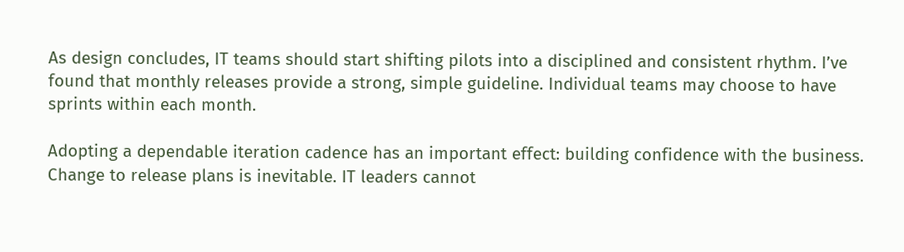As design concludes, IT teams should start shifting pilots into a disciplined and consistent rhythm. I’ve found that monthly releases provide a strong, simple guideline. Individual teams may choose to have sprints within each month.

Adopting a dependable iteration cadence has an important effect: building confidence with the business. Change to release plans is inevitable. IT leaders cannot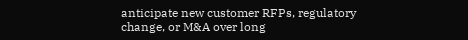anticipate new customer RFPs, regulatory change, or M&A over long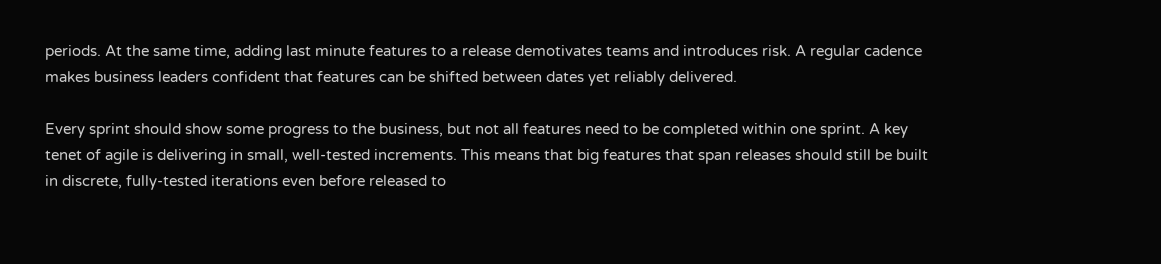periods. At the same time, adding last minute features to a release demotivates teams and introduces risk. A regular cadence makes business leaders confident that features can be shifted between dates yet reliably delivered.

Every sprint should show some progress to the business, but not all features need to be completed within one sprint. A key tenet of agile is delivering in small, well-tested increments. This means that big features that span releases should still be built in discrete, fully-tested iterations even before released to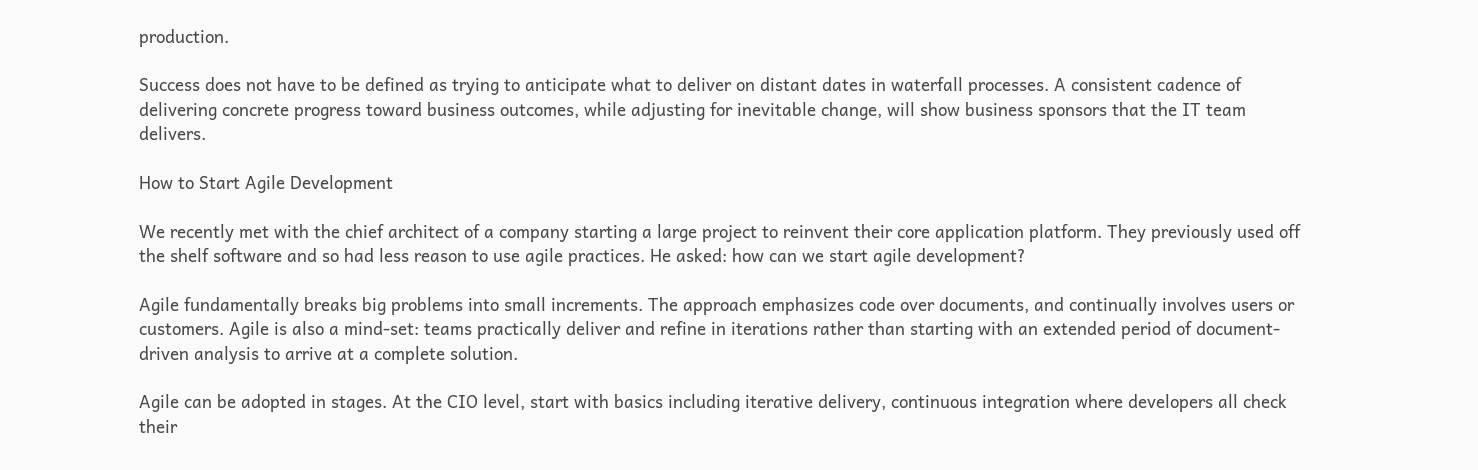production.

Success does not have to be defined as trying to anticipate what to deliver on distant dates in waterfall processes. A consistent cadence of delivering concrete progress toward business outcomes, while adjusting for inevitable change, will show business sponsors that the IT team delivers.

How to Start Agile Development

We recently met with the chief architect of a company starting a large project to reinvent their core application platform. They previously used off the shelf software and so had less reason to use agile practices. He asked: how can we start agile development?

Agile fundamentally breaks big problems into small increments. The approach emphasizes code over documents, and continually involves users or customers. Agile is also a mind-set: teams practically deliver and refine in iterations rather than starting with an extended period of document-driven analysis to arrive at a complete solution.

Agile can be adopted in stages. At the CIO level, start with basics including iterative delivery, continuous integration where developers all check their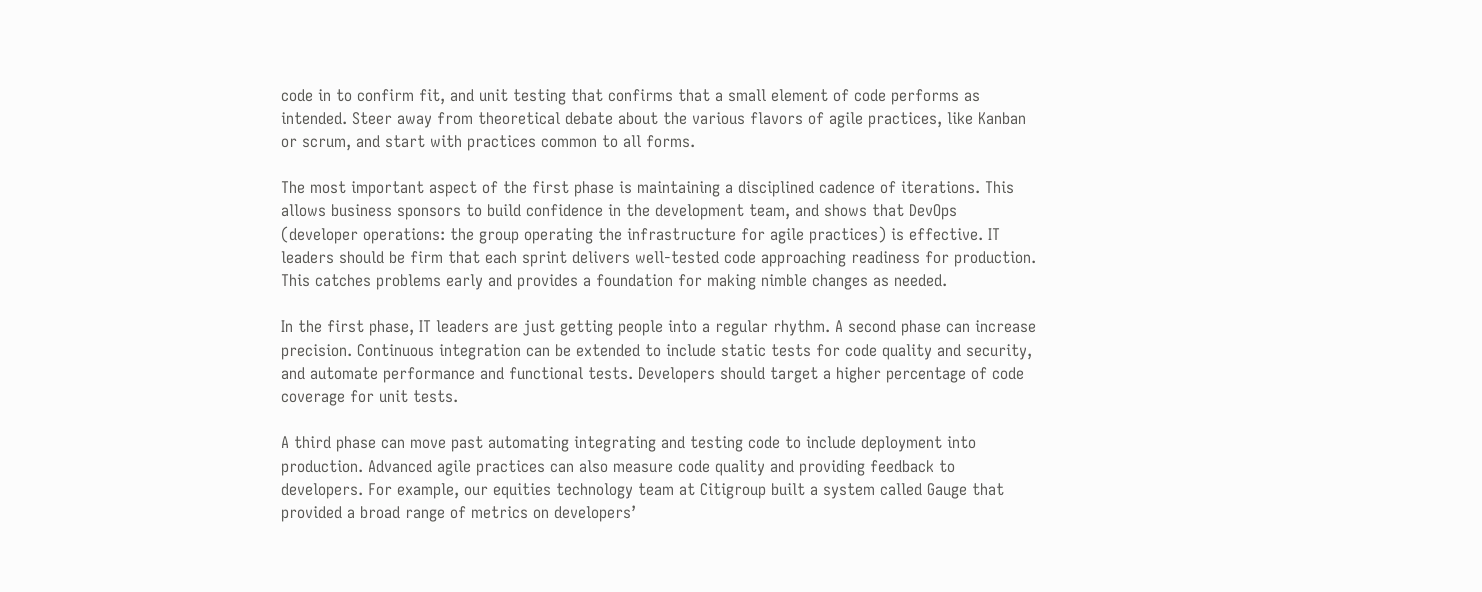code in to confirm fit, and unit testing that confirms that a small element of code performs as intended. Steer away from theoretical debate about the various flavors of agile practices, like Kanban or scrum, and start with practices common to all forms.

The most important aspect of the first phase is maintaining a disciplined cadence of iterations. This allows business sponsors to build confidence in the development team, and shows that DevOps (developer operations: the group operating the infrastructure for agile practices) is effective. IT leaders should be firm that each sprint delivers well-tested code approaching readiness for production. This catches problems early and provides a foundation for making nimble changes as needed.

In the first phase, IT leaders are just getting people into a regular rhythm. A second phase can increase precision. Continuous integration can be extended to include static tests for code quality and security, and automate performance and functional tests. Developers should target a higher percentage of code coverage for unit tests.

A third phase can move past automating integrating and testing code to include deployment into production. Advanced agile practices can also measure code quality and providing feedback to developers. For example, our equities technology team at Citigroup built a system called Gauge that provided a broad range of metrics on developers’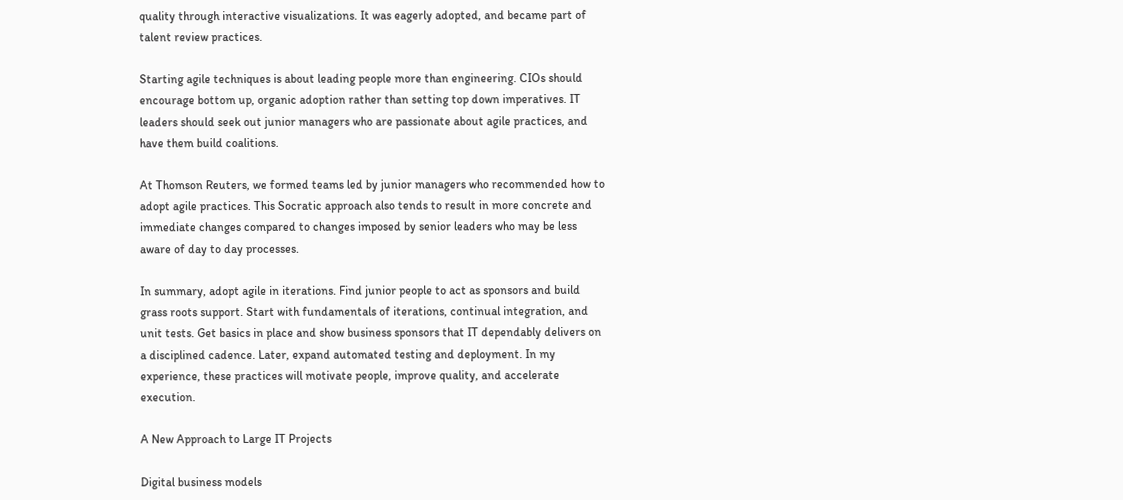quality through interactive visualizations. It was eagerly adopted, and became part of talent review practices.

Starting agile techniques is about leading people more than engineering. CIOs should encourage bottom up, organic adoption rather than setting top down imperatives. IT leaders should seek out junior managers who are passionate about agile practices, and have them build coalitions.

At Thomson Reuters, we formed teams led by junior managers who recommended how to adopt agile practices. This Socratic approach also tends to result in more concrete and immediate changes compared to changes imposed by senior leaders who may be less aware of day to day processes.

In summary, adopt agile in iterations. Find junior people to act as sponsors and build grass roots support. Start with fundamentals of iterations, continual integration, and unit tests. Get basics in place and show business sponsors that IT dependably delivers on a disciplined cadence. Later, expand automated testing and deployment. In my experience, these practices will motivate people, improve quality, and accelerate execution.

A New Approach to Large IT Projects

Digital business models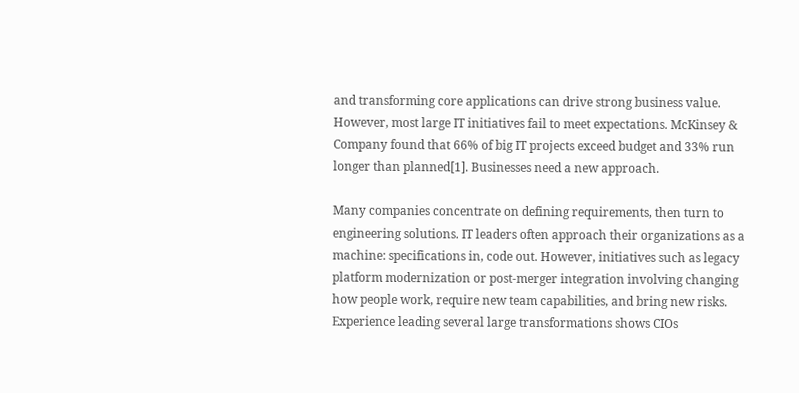and transforming core applications can drive strong business value. However, most large IT initiatives fail to meet expectations. McKinsey & Company found that 66% of big IT projects exceed budget and 33% run longer than planned[1]. Businesses need a new approach.

Many companies concentrate on defining requirements, then turn to engineering solutions. IT leaders often approach their organizations as a machine: specifications in, code out. However, initiatives such as legacy platform modernization or post-merger integration involving changing how people work, require new team capabilities, and bring new risks. Experience leading several large transformations shows CIOs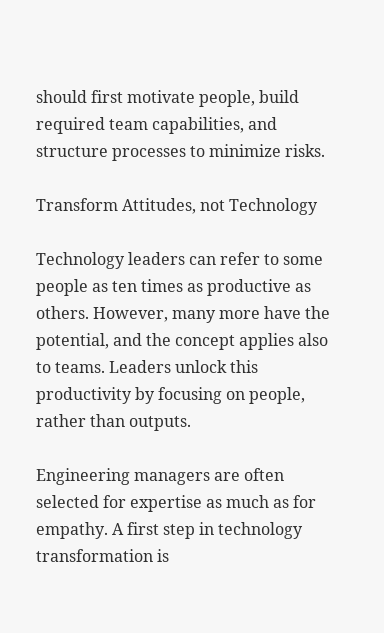should first motivate people, build required team capabilities, and structure processes to minimize risks.

Transform Attitudes, not Technology

Technology leaders can refer to some people as ten times as productive as others. However, many more have the potential, and the concept applies also to teams. Leaders unlock this productivity by focusing on people, rather than outputs.

Engineering managers are often selected for expertise as much as for empathy. A first step in technology transformation is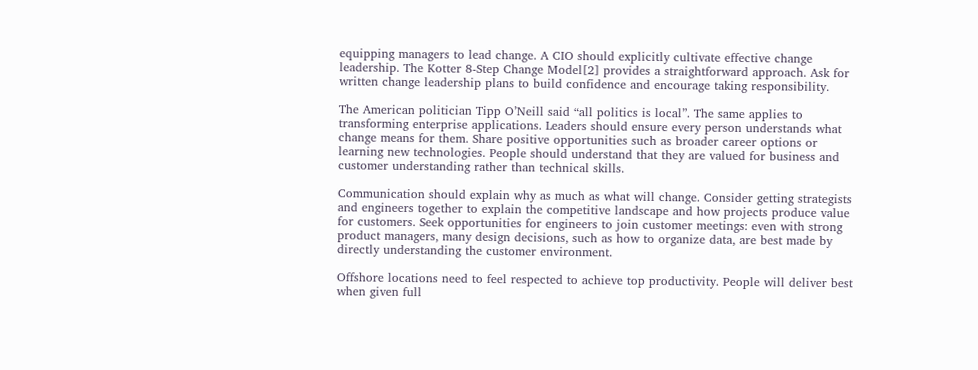equipping managers to lead change. A CIO should explicitly cultivate effective change leadership. The Kotter 8-Step Change Model[2] provides a straightforward approach. Ask for written change leadership plans to build confidence and encourage taking responsibility.

The American politician Tipp O’Neill said “all politics is local”. The same applies to transforming enterprise applications. Leaders should ensure every person understands what change means for them. Share positive opportunities such as broader career options or learning new technologies. People should understand that they are valued for business and customer understanding rather than technical skills.

Communication should explain why as much as what will change. Consider getting strategists and engineers together to explain the competitive landscape and how projects produce value for customers. Seek opportunities for engineers to join customer meetings: even with strong product managers, many design decisions, such as how to organize data, are best made by directly understanding the customer environment.

Offshore locations need to feel respected to achieve top productivity. People will deliver best when given full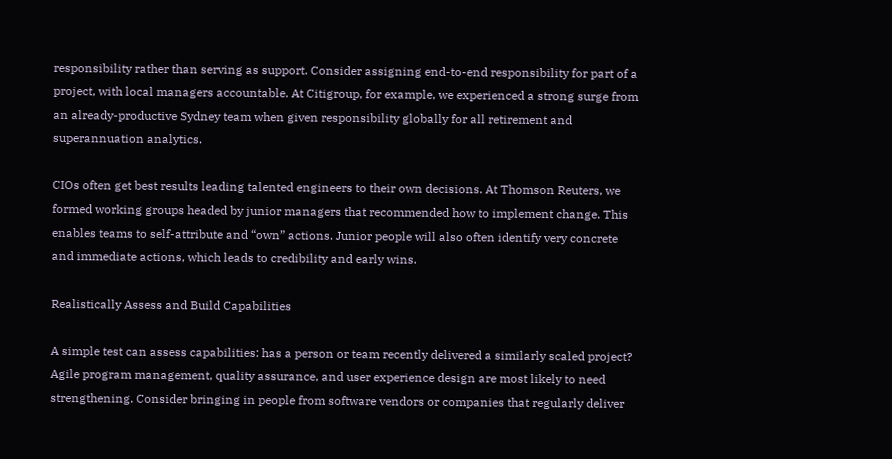responsibility rather than serving as support. Consider assigning end-to-end responsibility for part of a project, with local managers accountable. At Citigroup, for example, we experienced a strong surge from an already-productive Sydney team when given responsibility globally for all retirement and superannuation analytics.

CIOs often get best results leading talented engineers to their own decisions. At Thomson Reuters, we formed working groups headed by junior managers that recommended how to implement change. This enables teams to self-attribute and “own” actions. Junior people will also often identify very concrete and immediate actions, which leads to credibility and early wins.

Realistically Assess and Build Capabilities

A simple test can assess capabilities: has a person or team recently delivered a similarly scaled project?  Agile program management, quality assurance, and user experience design are most likely to need strengthening. Consider bringing in people from software vendors or companies that regularly deliver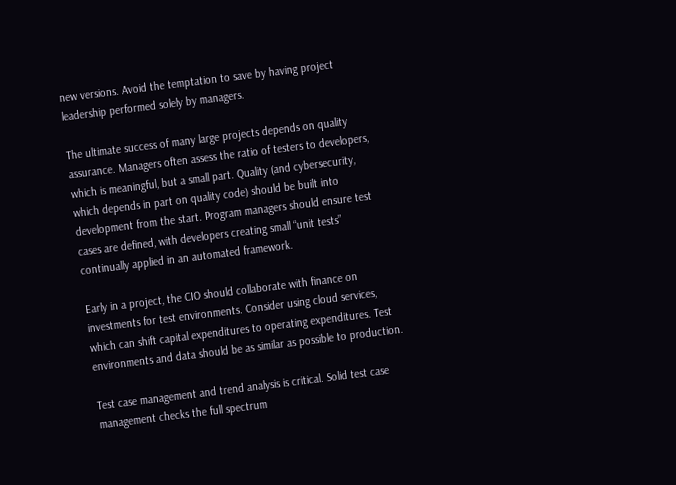new versions. Avoid the temptation to save by having project leadership performed solely by managers.

The ultimate success of many large projects depends on quality assurance. Managers often assess the ratio of testers to developers, which is meaningful, but a small part. Quality (and cybersecurity, which depends in part on quality code) should be built into development from the start. Program managers should ensure test cases are defined, with developers creating small “unit tests” continually applied in an automated framework.

Early in a project, the CIO should collaborate with finance on investments for test environments. Consider using cloud services, which can shift capital expenditures to operating expenditures. Test environments and data should be as similar as possible to production.

Test case management and trend analysis is critical. Solid test case management checks the full spectrum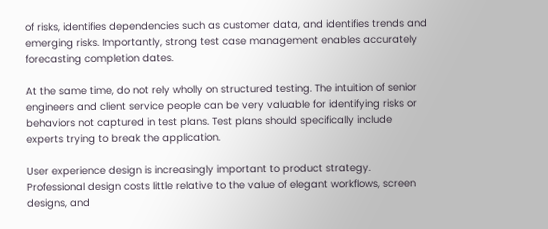of risks, identifies dependencies such as customer data, and identifies trends and emerging risks. Importantly, strong test case management enables accurately forecasting completion dates.

At the same time, do not rely wholly on structured testing. The intuition of senior engineers and client service people can be very valuable for identifying risks or behaviors not captured in test plans. Test plans should specifically include experts trying to break the application.

User experience design is increasingly important to product strategy. Professional design costs little relative to the value of elegant workflows, screen designs, and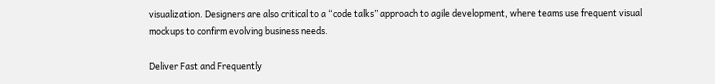visualization. Designers are also critical to a “code talks” approach to agile development, where teams use frequent visual mockups to confirm evolving business needs.

Deliver Fast and Frequently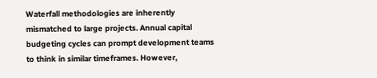Waterfall methodologies are inherently mismatched to large projects. Annual capital budgeting cycles can prompt development teams to think in similar timeframes. However,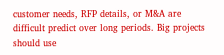customer needs, RFP details, or M&A are difficult predict over long periods. Big projects should use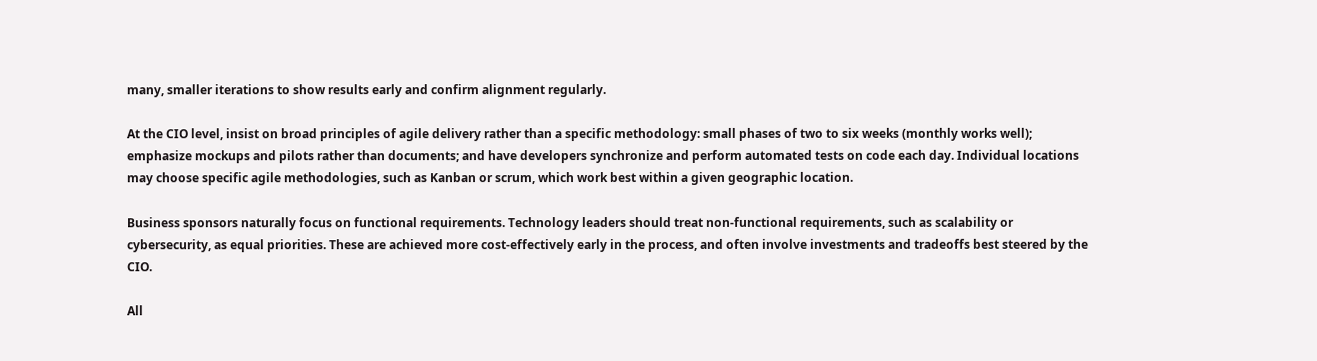many, smaller iterations to show results early and confirm alignment regularly.

At the CIO level, insist on broad principles of agile delivery rather than a specific methodology: small phases of two to six weeks (monthly works well); emphasize mockups and pilots rather than documents; and have developers synchronize and perform automated tests on code each day. Individual locations may choose specific agile methodologies, such as Kanban or scrum, which work best within a given geographic location.

Business sponsors naturally focus on functional requirements. Technology leaders should treat non-functional requirements, such as scalability or cybersecurity, as equal priorities. These are achieved more cost-effectively early in the process, and often involve investments and tradeoffs best steered by the CIO.

All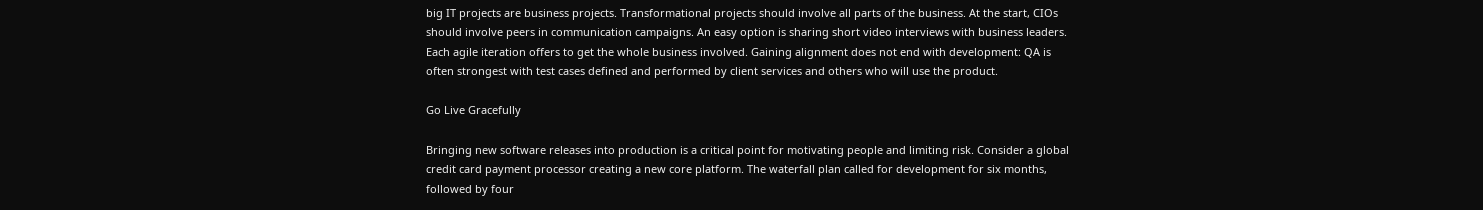big IT projects are business projects. Transformational projects should involve all parts of the business. At the start, CIOs should involve peers in communication campaigns. An easy option is sharing short video interviews with business leaders. Each agile iteration offers to get the whole business involved. Gaining alignment does not end with development: QA is often strongest with test cases defined and performed by client services and others who will use the product.

Go Live Gracefully

Bringing new software releases into production is a critical point for motivating people and limiting risk. Consider a global credit card payment processor creating a new core platform. The waterfall plan called for development for six months, followed by four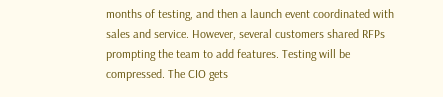months of testing, and then a launch event coordinated with sales and service. However, several customers shared RFPs prompting the team to add features. Testing will be compressed. The CIO gets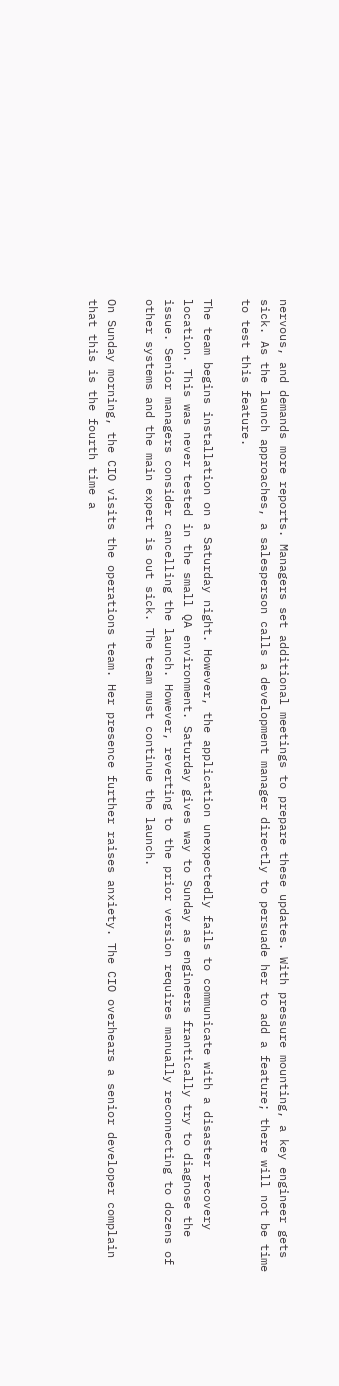nervous, and demands more reports. Managers set additional meetings to prepare these updates. With pressure mounting, a key engineer gets sick. As the launch approaches, a salesperson calls a development manager directly to persuade her to add a feature; there will not be time to test this feature.

The team begins installation on a Saturday night. However, the application unexpectedly fails to communicate with a disaster recovery location. This was never tested in the small QA environment. Saturday gives way to Sunday as engineers frantically try to diagnose the issue. Senior managers consider cancelling the launch. However, reverting to the prior version requires manually reconnecting to dozens of other systems and the main expert is out sick. The team must continue the launch.

On Sunday morning, the CIO visits the operations team. Her presence further raises anxiety. The CIO overhears a senior developer complain that this is the fourth time a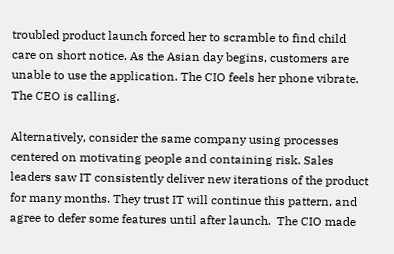troubled product launch forced her to scramble to find child care on short notice. As the Asian day begins, customers are unable to use the application. The CIO feels her phone vibrate. The CEO is calling.

Alternatively, consider the same company using processes centered on motivating people and containing risk. Sales leaders saw IT consistently deliver new iterations of the product for many months. They trust IT will continue this pattern, and agree to defer some features until after launch.  The CIO made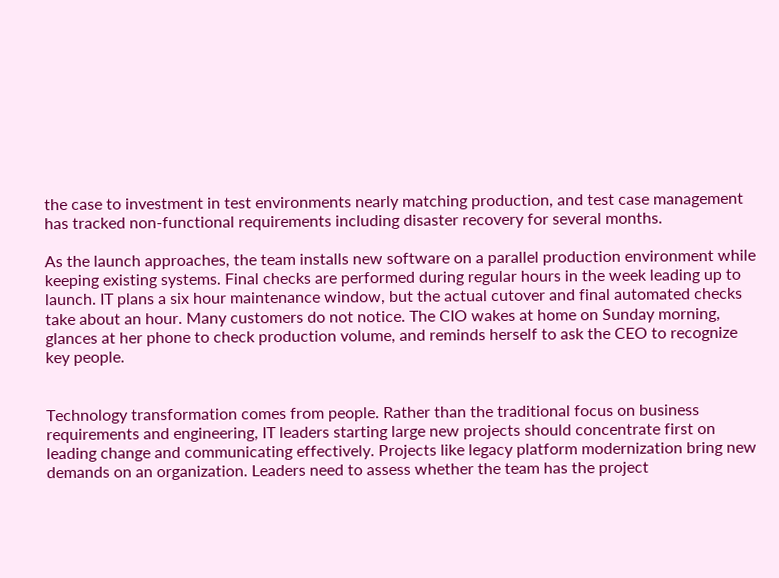the case to investment in test environments nearly matching production, and test case management has tracked non-functional requirements including disaster recovery for several months.

As the launch approaches, the team installs new software on a parallel production environment while keeping existing systems. Final checks are performed during regular hours in the week leading up to launch. IT plans a six hour maintenance window, but the actual cutover and final automated checks take about an hour. Many customers do not notice. The CIO wakes at home on Sunday morning, glances at her phone to check production volume, and reminds herself to ask the CEO to recognize key people.


Technology transformation comes from people. Rather than the traditional focus on business requirements and engineering, IT leaders starting large new projects should concentrate first on leading change and communicating effectively. Projects like legacy platform modernization bring new demands on an organization. Leaders need to assess whether the team has the project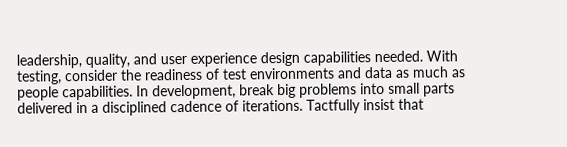leadership, quality, and user experience design capabilities needed. With testing, consider the readiness of test environments and data as much as people capabilities. In development, break big problems into small parts delivered in a disciplined cadence of iterations. Tactfully insist that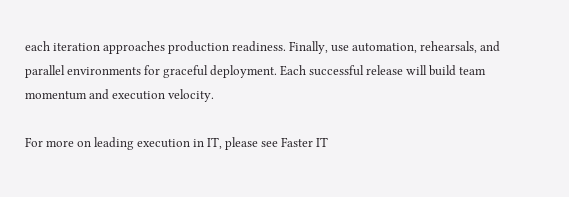each iteration approaches production readiness. Finally, use automation, rehearsals, and parallel environments for graceful deployment. Each successful release will build team momentum and execution velocity.

For more on leading execution in IT, please see Faster IT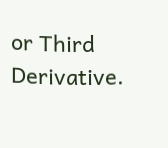or Third Derivative.